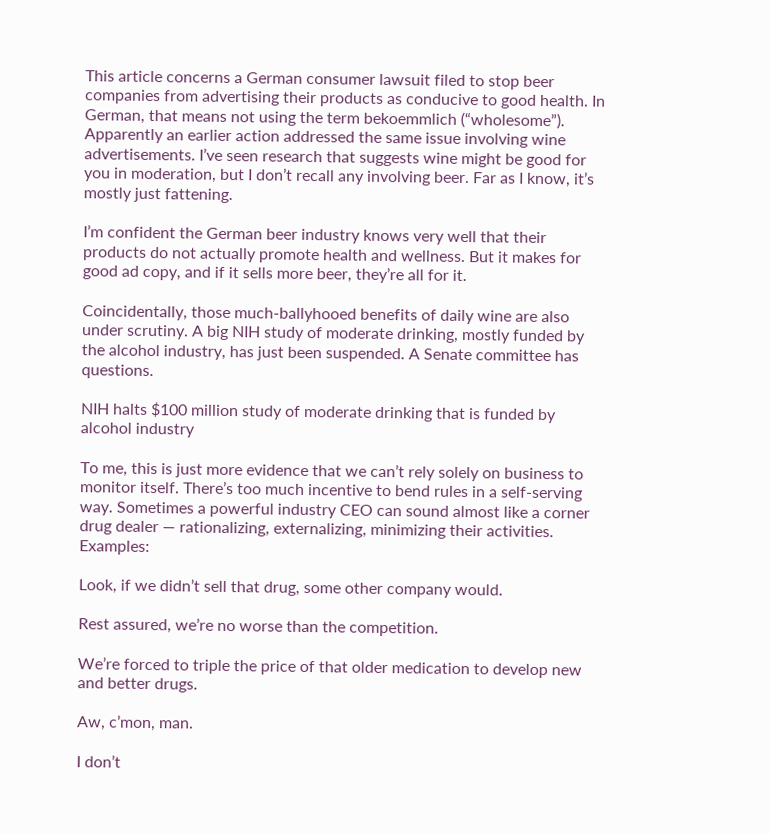This article concerns a German consumer lawsuit filed to stop beer companies from advertising their products as conducive to good health. In German, that means not using the term bekoemmlich (“wholesome”).  Apparently an earlier action addressed the same issue involving wine advertisements. I’ve seen research that suggests wine might be good for you in moderation, but I don’t recall any involving beer. Far as I know, it’s mostly just fattening.

I’m confident the German beer industry knows very well that their products do not actually promote health and wellness. But it makes for good ad copy, and if it sells more beer, they’re all for it.

Coincidentally, those much-ballyhooed benefits of daily wine are also under scrutiny. A big NIH study of moderate drinking, mostly funded by the alcohol industry, has just been suspended. A Senate committee has questions.

NIH halts $100 million study of moderate drinking that is funded by alcohol industry

To me, this is just more evidence that we can’t rely solely on business to monitor itself. There’s too much incentive to bend rules in a self-serving way. Sometimes a powerful industry CEO can sound almost like a corner drug dealer — rationalizing, externalizing, minimizing their activities. Examples:

Look, if we didn’t sell that drug, some other company would.

Rest assured, we’re no worse than the competition.

We’re forced to triple the price of that older medication to develop new and better drugs.

Aw, c’mon, man.

I don’t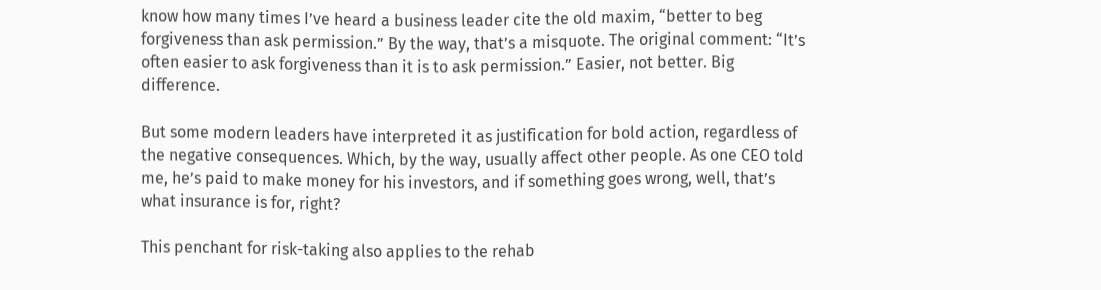know how many times I’ve heard a business leader cite the old maxim, “better to beg forgiveness than ask permission.” By the way, that’s a misquote. The original comment: “It’s often easier to ask forgiveness than it is to ask permission.” Easier, not better. Big difference.

But some modern leaders have interpreted it as justification for bold action, regardless of the negative consequences. Which, by the way, usually affect other people. As one CEO told me, he’s paid to make money for his investors, and if something goes wrong, well, that’s what insurance is for, right?

This penchant for risk-taking also applies to the rehab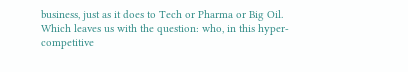business, just as it does to Tech or Pharma or Big Oil. Which leaves us with the question: who, in this hyper-competitive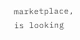marketplace, is looking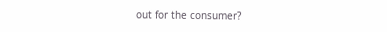out for the consumer?